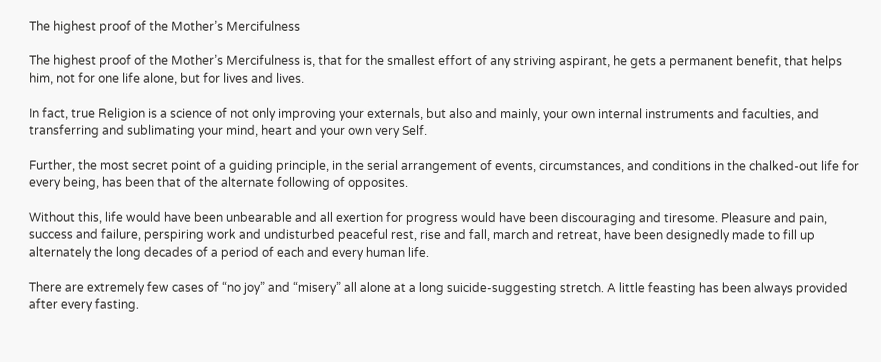The highest proof of the Mother’s Mercifulness

The highest proof of the Mother’s Mercifulness is, that for the smallest effort of any striving aspirant, he gets a permanent benefit, that helps him, not for one life alone, but for lives and lives.

In fact, true Religion is a science of not only improving your externals, but also and mainly, your own internal instruments and faculties, and transferring and sublimating your mind, heart and your own very Self.

Further, the most secret point of a guiding principle, in the serial arrangement of events, circumstances, and conditions in the chalked-out life for every being, has been that of the alternate following of opposites.

Without this, life would have been unbearable and all exertion for progress would have been discouraging and tiresome. Pleasure and pain, success and failure, perspiring work and undisturbed peaceful rest, rise and fall, march and retreat, have been designedly made to fill up alternately the long decades of a period of each and every human life.

There are extremely few cases of “no joy” and “misery” all alone at a long suicide-suggesting stretch. A little feasting has been always provided after every fasting.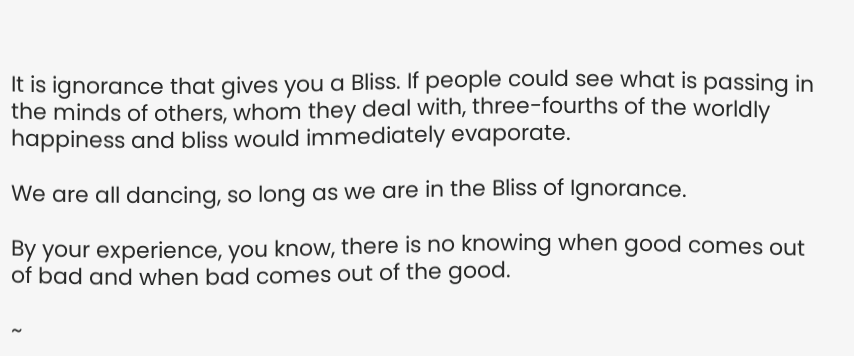It is ignorance that gives you a Bliss. If people could see what is passing in the minds of others, whom they deal with, three-fourths of the worldly happiness and bliss would immediately evaporate.

We are all dancing, so long as we are in the Bliss of Ignorance.

By your experience, you know, there is no knowing when good comes out of bad and when bad comes out of the good.

~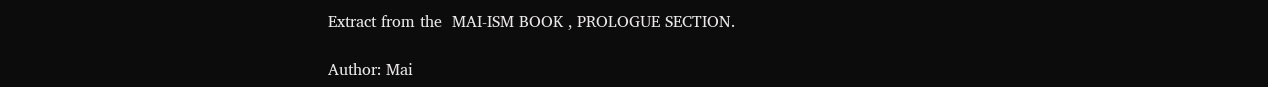Extract from the  MAI-ISM BOOK , PROLOGUE SECTION.

Author: Mai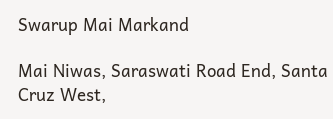Swarup Mai Markand

Mai Niwas, Saraswati Road End, Santa Cruz West,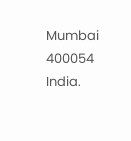Mumbai 400054 India.